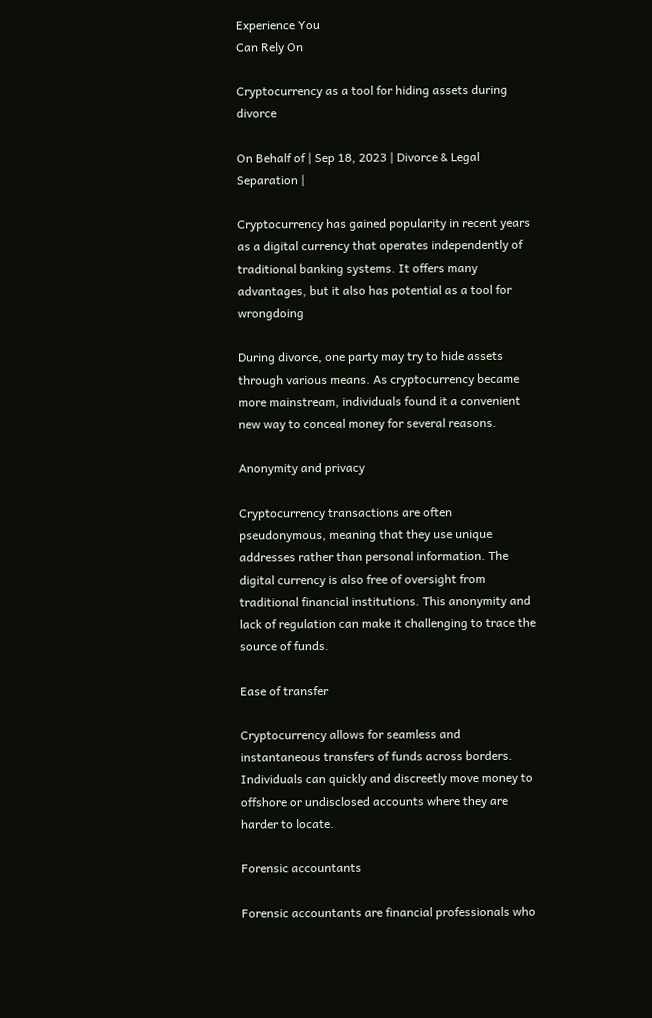Experience You
Can Rely On

Cryptocurrency as a tool for hiding assets during divorce

On Behalf of | Sep 18, 2023 | Divorce & Legal Separation |

Cryptocurrency has gained popularity in recent years as a digital currency that operates independently of traditional banking systems. It offers many advantages, but it also has potential as a tool for wrongdoing

During divorce, one party may try to hide assets through various means. As cryptocurrency became more mainstream, individuals found it a convenient new way to conceal money for several reasons.

Anonymity and privacy

Cryptocurrency transactions are often pseudonymous, meaning that they use unique addresses rather than personal information. The digital currency is also free of oversight from traditional financial institutions. This anonymity and lack of regulation can make it challenging to trace the source of funds.

Ease of transfer

Cryptocurrency allows for seamless and instantaneous transfers of funds across borders. Individuals can quickly and discreetly move money to offshore or undisclosed accounts where they are harder to locate.

Forensic accountants

Forensic accountants are financial professionals who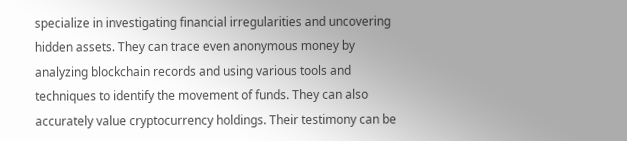specialize in investigating financial irregularities and uncovering hidden assets. They can trace even anonymous money by analyzing blockchain records and using various tools and techniques to identify the movement of funds. They can also accurately value cryptocurrency holdings. Their testimony can be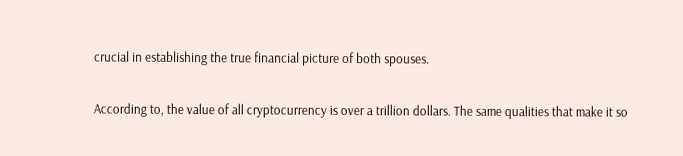crucial in establishing the true financial picture of both spouses.

According to, the value of all cryptocurrency is over a trillion dollars. The same qualities that make it so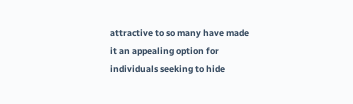attractive to so many have made it an appealing option for individuals seeking to hide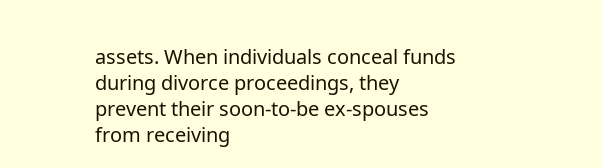assets. When individuals conceal funds during divorce proceedings, they prevent their soon-to-be ex-spouses from receiving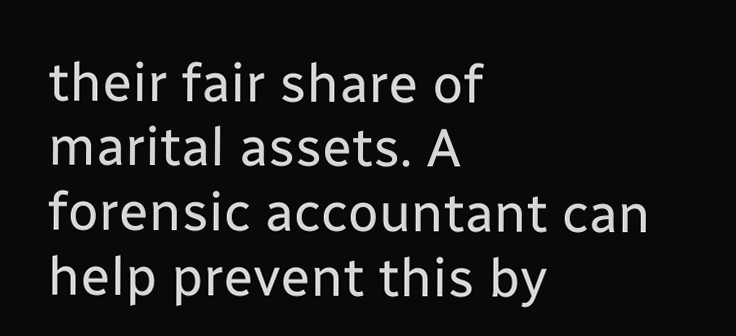their fair share of marital assets. A forensic accountant can help prevent this by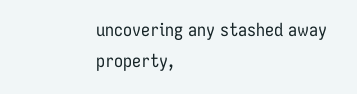uncovering any stashed away property,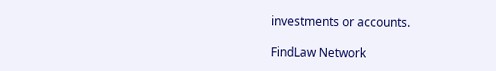investments or accounts.

FindLaw Network